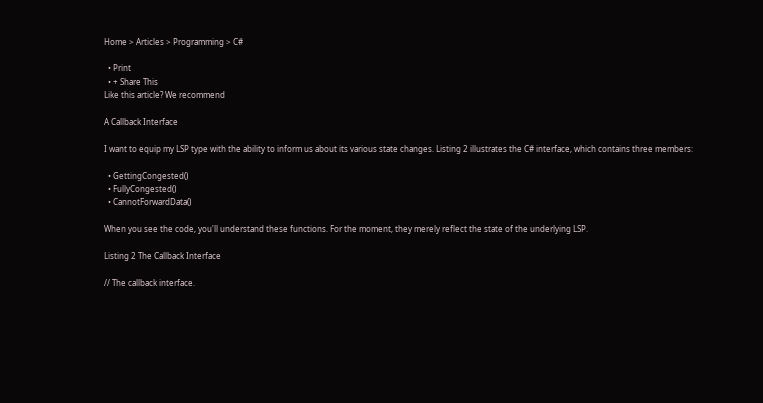Home > Articles > Programming > C#

  • Print
  • + Share This
Like this article? We recommend

A Callback Interface

I want to equip my LSP type with the ability to inform us about its various state changes. Listing 2 illustrates the C# interface, which contains three members:

  • GettingCongested()
  • FullyCongested()
  • CannotForwardData()

When you see the code, you'll understand these functions. For the moment, they merely reflect the state of the underlying LSP.

Listing 2 The Callback Interface

// The callback interface.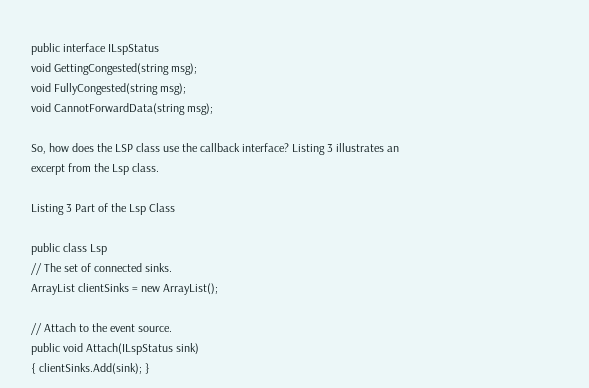public interface ILspStatus
void GettingCongested(string msg);
void FullyCongested(string msg);
void CannotForwardData(string msg);

So, how does the LSP class use the callback interface? Listing 3 illustrates an excerpt from the Lsp class.

Listing 3 Part of the Lsp Class

public class Lsp
// The set of connected sinks.
ArrayList clientSinks = new ArrayList();

// Attach to the event source.
public void Attach(ILspStatus sink)
{ clientSinks.Add(sink); }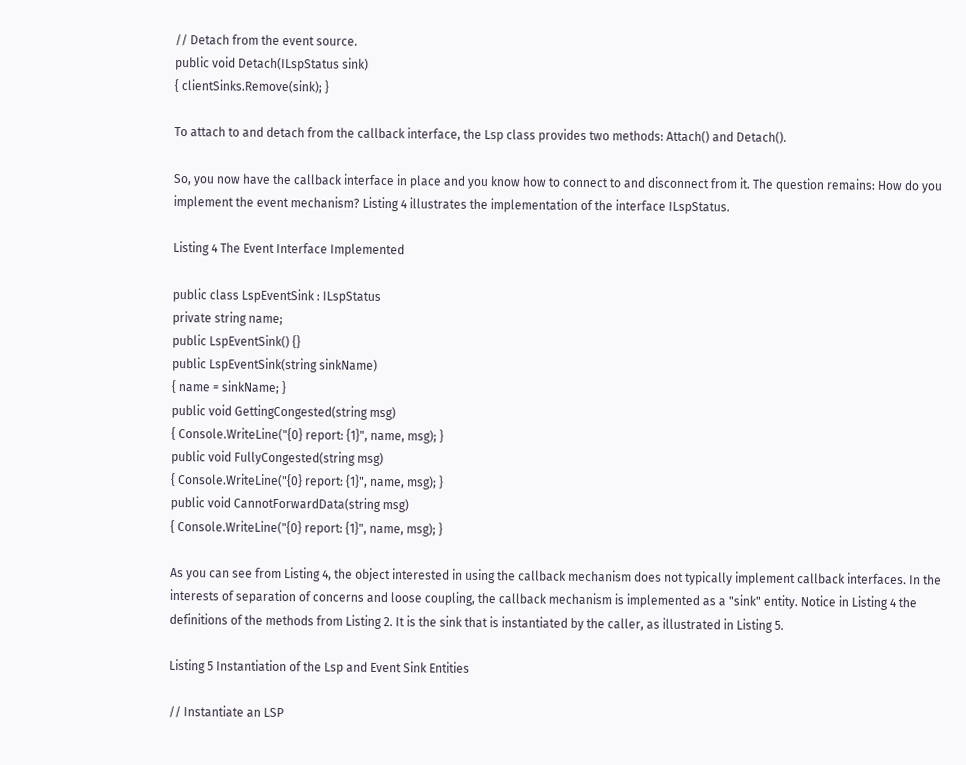// Detach from the event source.
public void Detach(ILspStatus sink)
{ clientSinks.Remove(sink); }

To attach to and detach from the callback interface, the Lsp class provides two methods: Attach() and Detach().

So, you now have the callback interface in place and you know how to connect to and disconnect from it. The question remains: How do you implement the event mechanism? Listing 4 illustrates the implementation of the interface ILspStatus.

Listing 4 The Event Interface Implemented

public class LspEventSink : ILspStatus
private string name;
public LspEventSink() {}
public LspEventSink(string sinkName)
{ name = sinkName; }
public void GettingCongested(string msg)
{ Console.WriteLine("{0} report: {1}", name, msg); }
public void FullyCongested(string msg)
{ Console.WriteLine("{0} report: {1}", name, msg); }
public void CannotForwardData(string msg)
{ Console.WriteLine("{0} report: {1}", name, msg); }

As you can see from Listing 4, the object interested in using the callback mechanism does not typically implement callback interfaces. In the interests of separation of concerns and loose coupling, the callback mechanism is implemented as a "sink" entity. Notice in Listing 4 the definitions of the methods from Listing 2. It is the sink that is instantiated by the caller, as illustrated in Listing 5.

Listing 5 Instantiation of the Lsp and Event Sink Entities

// Instantiate an LSP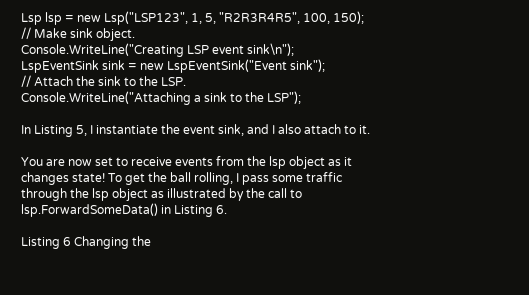Lsp lsp = new Lsp("LSP123", 1, 5, "R2R3R4R5", 100, 150);
// Make sink object.
Console.WriteLine("Creating LSP event sink\n");
LspEventSink sink = new LspEventSink("Event sink");
// Attach the sink to the LSP.
Console.WriteLine("Attaching a sink to the LSP");

In Listing 5, I instantiate the event sink, and I also attach to it.

You are now set to receive events from the lsp object as it changes state! To get the ball rolling, I pass some traffic through the lsp object as illustrated by the call to lsp.ForwardSomeData() in Listing 6.

Listing 6 Changing the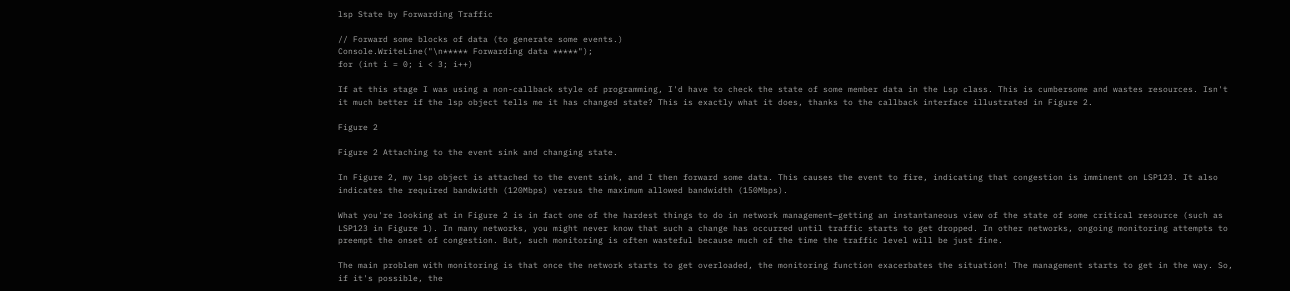lsp State by Forwarding Traffic

// Forward some blocks of data (to generate some events.)
Console.WriteLine("\n***** Forwarding data *****");
for (int i = 0; i < 3; i++)

If at this stage I was using a non-callback style of programming, I'd have to check the state of some member data in the Lsp class. This is cumbersome and wastes resources. Isn't it much better if the lsp object tells me it has changed state? This is exactly what it does, thanks to the callback interface illustrated in Figure 2.

Figure 2

Figure 2 Attaching to the event sink and changing state.

In Figure 2, my lsp object is attached to the event sink, and I then forward some data. This causes the event to fire, indicating that congestion is imminent on LSP123. It also indicates the required bandwidth (120Mbps) versus the maximum allowed bandwidth (150Mbps).

What you're looking at in Figure 2 is in fact one of the hardest things to do in network management—getting an instantaneous view of the state of some critical resource (such as LSP123 in Figure 1). In many networks, you might never know that such a change has occurred until traffic starts to get dropped. In other networks, ongoing monitoring attempts to preempt the onset of congestion. But, such monitoring is often wasteful because much of the time the traffic level will be just fine.

The main problem with monitoring is that once the network starts to get overloaded, the monitoring function exacerbates the situation! The management starts to get in the way. So, if it's possible, the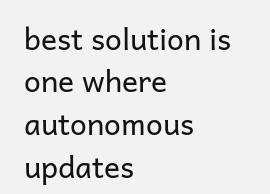best solution is one where autonomous updates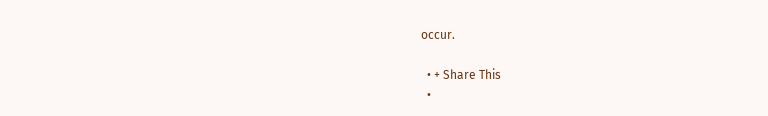occur.

  • + Share This
  •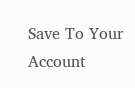Save To Your Account